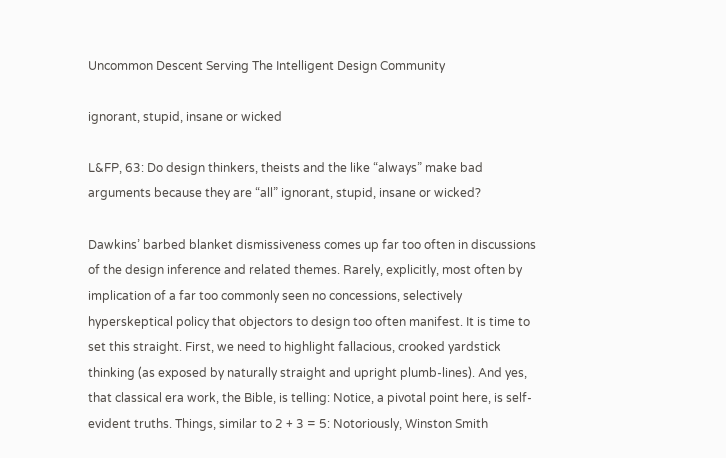Uncommon Descent Serving The Intelligent Design Community

ignorant, stupid, insane or wicked

L&FP, 63: Do design thinkers, theists and the like “always” make bad arguments because they are “all” ignorant, stupid, insane or wicked?

Dawkins’ barbed blanket dismissiveness comes up far too often in discussions of the design inference and related themes. Rarely, explicitly, most often by implication of a far too commonly seen no concessions, selectively hyperskeptical policy that objectors to design too often manifest. It is time to set this straight. First, we need to highlight fallacious, crooked yardstick thinking (as exposed by naturally straight and upright plumb-lines). And yes, that classical era work, the Bible, is telling: Notice, a pivotal point here, is self-evident truths. Things, similar to 2 + 3 = 5: Notoriously, Winston Smith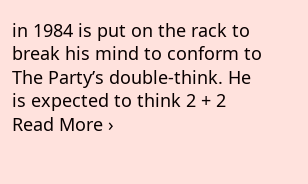in 1984 is put on the rack to break his mind to conform to The Party’s double-think. He is expected to think 2 + 2 Read More ›